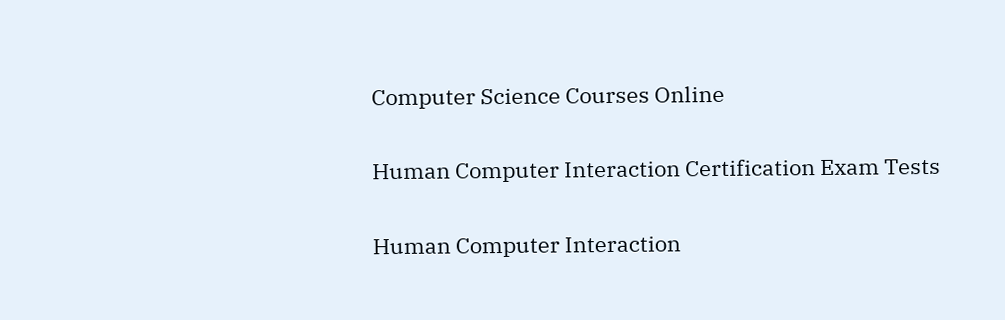Computer Science Courses Online

Human Computer Interaction Certification Exam Tests

Human Computer Interaction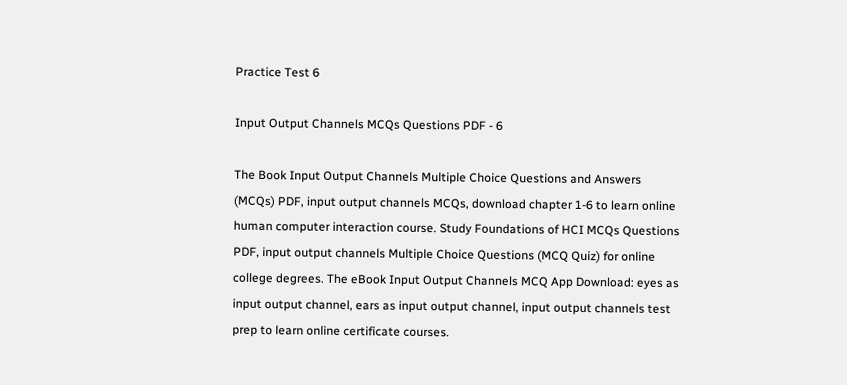Practice Test 6

Input Output Channels MCQs Questions PDF - 6

The Book Input Output Channels Multiple Choice Questions and Answers (MCQs) PDF, input output channels MCQs, download chapter 1-6 to learn online human computer interaction course. Study Foundations of HCI MCQs Questions PDF, input output channels Multiple Choice Questions (MCQ Quiz) for online college degrees. The eBook Input Output Channels MCQ App Download: eyes as input output channel, ears as input output channel, input output channels test prep to learn online certificate courses.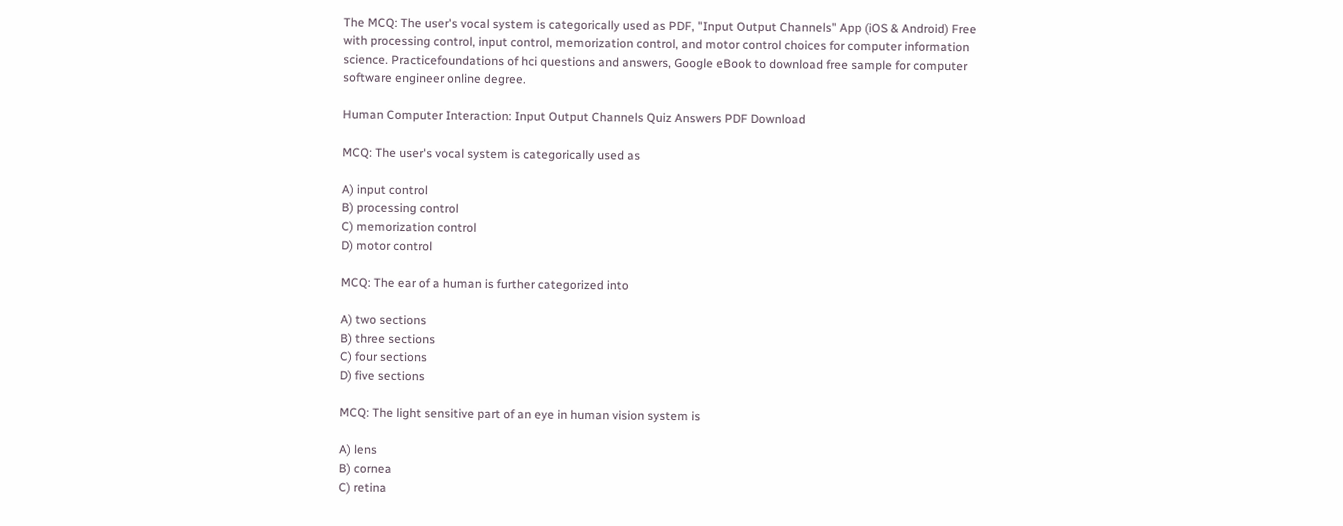The MCQ: The user's vocal system is categorically used as PDF, "Input Output Channels" App (iOS & Android) Free with processing control, input control, memorization control, and motor control choices for computer information science. Practicefoundations of hci questions and answers, Google eBook to download free sample for computer software engineer online degree.

Human Computer Interaction: Input Output Channels Quiz Answers PDF Download

MCQ: The user's vocal system is categorically used as

A) input control
B) processing control
C) memorization control
D) motor control

MCQ: The ear of a human is further categorized into

A) two sections
B) three sections
C) four sections
D) five sections

MCQ: The light sensitive part of an eye in human vision system is

A) lens
B) cornea
C) retina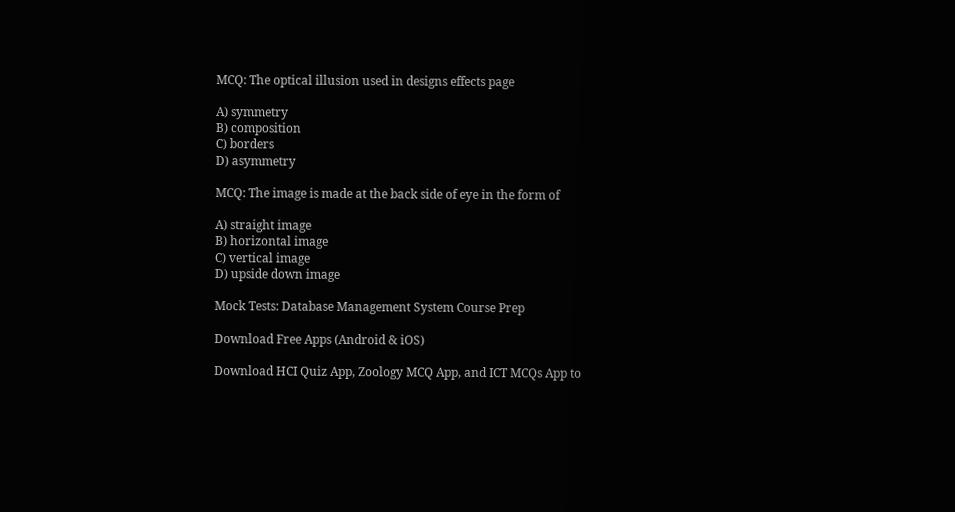MCQ: The optical illusion used in designs effects page

A) symmetry
B) composition
C) borders
D) asymmetry

MCQ: The image is made at the back side of eye in the form of

A) straight image
B) horizontal image
C) vertical image
D) upside down image

Mock Tests: Database Management System Course Prep

Download Free Apps (Android & iOS)

Download HCI Quiz App, Zoology MCQ App, and ICT MCQs App to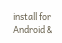install for Android &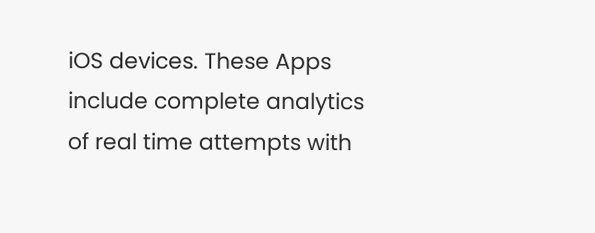iOS devices. These Apps include complete analytics of real time attempts with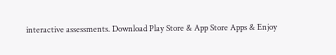interactive assessments. Download Play Store & App Store Apps & Enjoy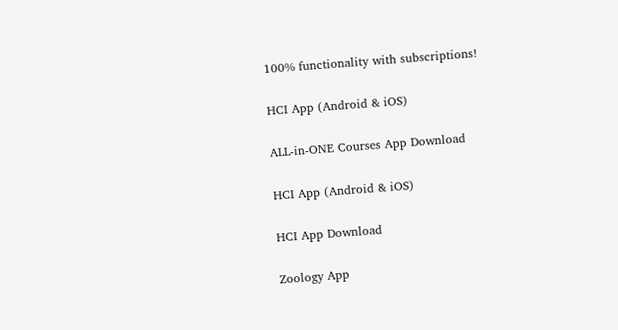100% functionality with subscriptions!

HCI App (Android & iOS)

ALL-in-ONE Courses App Download

HCI App (Android & iOS)

HCI App Download

Zoology App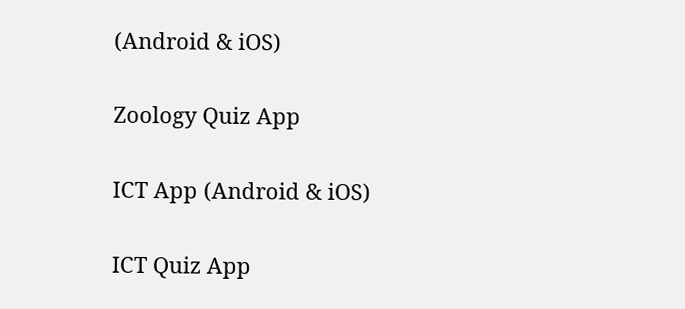(Android & iOS)

Zoology Quiz App

ICT App (Android & iOS)

ICT Quiz App